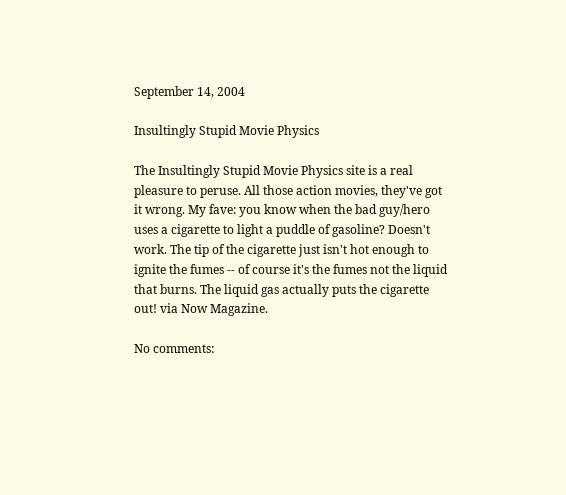September 14, 2004

Insultingly Stupid Movie Physics

The Insultingly Stupid Movie Physics site is a real pleasure to peruse. All those action movies, they've got it wrong. My fave: you know when the bad guy/hero uses a cigarette to light a puddle of gasoline? Doesn't work. The tip of the cigarette just isn't hot enough to ignite the fumes -- of course it's the fumes not the liquid that burns. The liquid gas actually puts the cigarette out! via Now Magazine.

No comments: